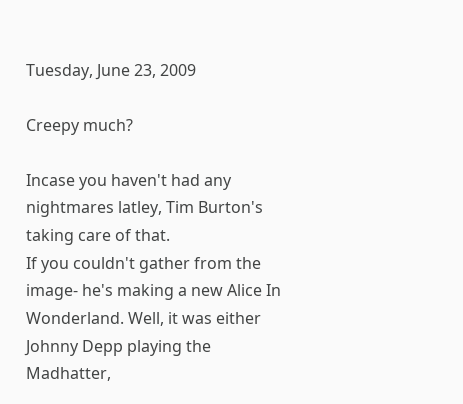Tuesday, June 23, 2009

Creepy much?

Incase you haven't had any nightmares latley, Tim Burton's taking care of that.
If you couldn't gather from the image- he's making a new Alice In Wonderland. Well, it was either Johnny Depp playing the Madhatter,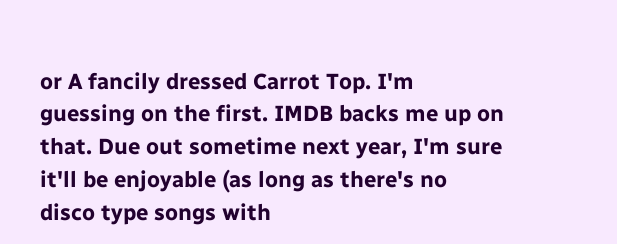or A fancily dressed Carrot Top. I'm guessing on the first. IMDB backs me up on that. Due out sometime next year, I'm sure it'll be enjoyable (as long as there's no disco type songs with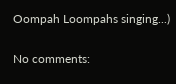Oompah Loompahs singing...)

No comments: